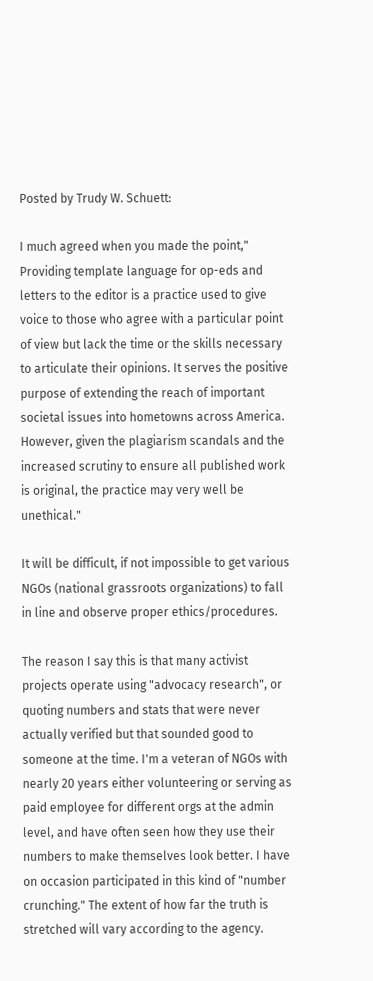Posted by Trudy W. Schuett:

I much agreed when you made the point," Providing template language for op-eds and letters to the editor is a practice used to give voice to those who agree with a particular point of view but lack the time or the skills necessary to articulate their opinions. It serves the positive purpose of extending the reach of important societal issues into hometowns across America. However, given the plagiarism scandals and the increased scrutiny to ensure all published work is original, the practice may very well be unethical."

It will be difficult, if not impossible to get various NGOs (national grassroots organizations) to fall in line and observe proper ethics/procedures.

The reason I say this is that many activist projects operate using "advocacy research", or quoting numbers and stats that were never actually verified but that sounded good to someone at the time. I'm a veteran of NGOs with nearly 20 years either volunteering or serving as paid employee for different orgs at the admin level, and have often seen how they use their numbers to make themselves look better. I have on occasion participated in this kind of "number crunching." The extent of how far the truth is
stretched will vary according to the agency.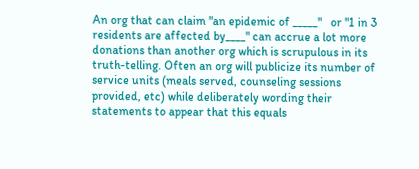An org that can claim "an epidemic of _____"   or "1 in 3 residents are affected by____" can accrue a lot more donations than another org which is scrupulous in its truth-telling. Often an org will publicize its number of service units (meals served, counseling sessions provided, etc) while deliberately wording their statements to appear that this equals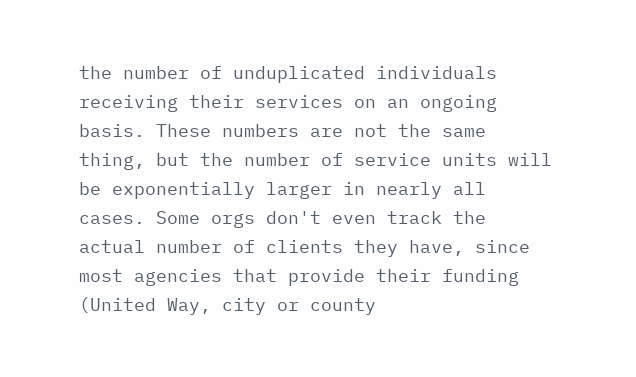the number of unduplicated individuals receiving their services on an ongoing basis. These numbers are not the same thing, but the number of service units will be exponentially larger in nearly all cases. Some orgs don't even track the actual number of clients they have, since most agencies that provide their funding (United Way, city or county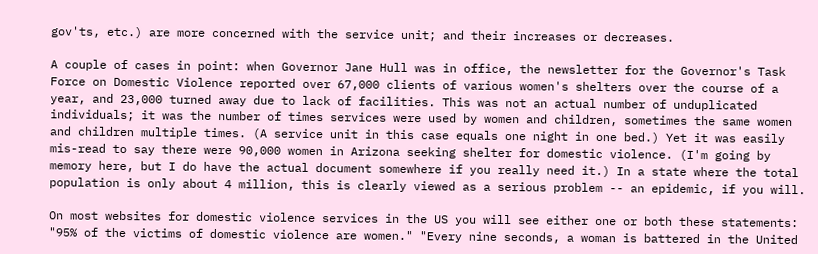gov'ts, etc.) are more concerned with the service unit; and their increases or decreases.

A couple of cases in point: when Governor Jane Hull was in office, the newsletter for the Governor's Task Force on Domestic Violence reported over 67,000 clients of various women's shelters over the course of a year, and 23,000 turned away due to lack of facilities. This was not an actual number of unduplicated individuals; it was the number of times services were used by women and children, sometimes the same women and children multiple times. (A service unit in this case equals one night in one bed.) Yet it was easily mis-read to say there were 90,000 women in Arizona seeking shelter for domestic violence. (I'm going by memory here, but I do have the actual document somewhere if you really need it.) In a state where the total population is only about 4 million, this is clearly viewed as a serious problem -- an epidemic, if you will.

On most websites for domestic violence services in the US you will see either one or both these statements: "95% of the victims of domestic violence are women." "Every nine seconds, a woman is battered in the United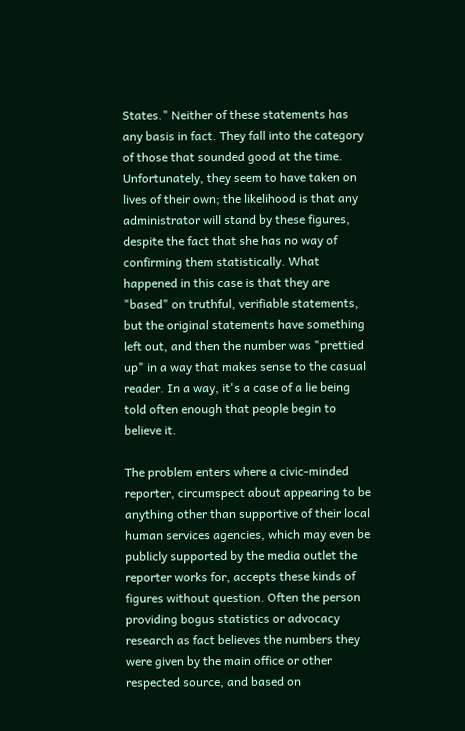States." Neither of these statements has any basis in fact. They fall into the category of those that sounded good at the time. Unfortunately, they seem to have taken on lives of their own; the likelihood is that any administrator will stand by these figures, despite the fact that she has no way of confirming them statistically. What happened in this case is that they are "based" on truthful, verifiable statements, but the original statements have something left out, and then the number was "prettied up" in a way that makes sense to the casual reader. In a way, it's a case of a lie being told often enough that people begin to believe it.

The problem enters where a civic-minded reporter, circumspect about appearing to be anything other than supportive of their local human services agencies, which may even be publicly supported by the media outlet the reporter works for, accepts these kinds of figures without question. Often the person providing bogus statistics or advocacy research as fact believes the numbers they were given by the main office or other respected source, and based on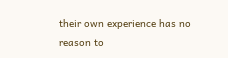their own experience has no reason to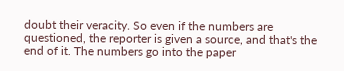doubt their veracity. So even if the numbers are questioned, the reporter is given a source, and that's the end of it. The numbers go into the paper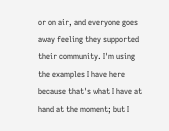or on air, and everyone goes away feeling they supported their community. I'm using the examples I have here because that's what I have at hand at the moment; but I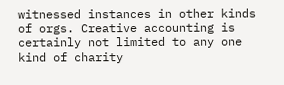witnessed instances in other kinds of orgs. Creative accounting is certainly not limited to any one kind of charity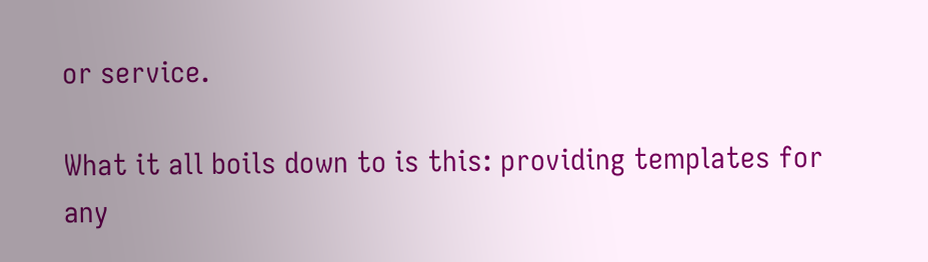or service.

What it all boils down to is this: providing templates for any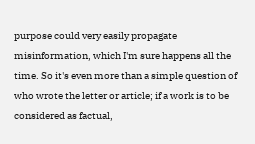purpose could very easily propagate misinformation, which I'm sure happens all the time. So it's even more than a simple question of who wrote the letter or article; if a work is to be considered as factual,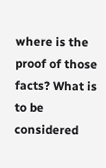where is the proof of those facts? What is to be considered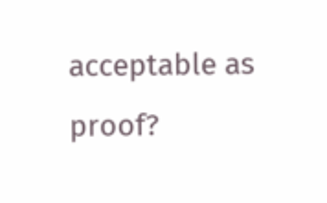acceptable as proof?